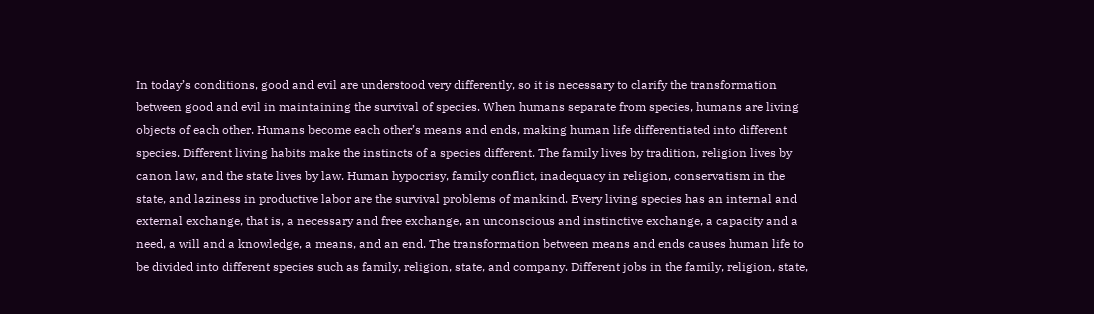In today’s conditions, good and evil are understood very differently, so it is necessary to clarify the transformation between good and evil in maintaining the survival of species. When humans separate from species, humans are living objects of each other. Humans become each other’s means and ends, making human life differentiated into different species. Different living habits make the instincts of a species different. The family lives by tradition, religion lives by canon law, and the state lives by law. Human hypocrisy, family conflict, inadequacy in religion, conservatism in the state, and laziness in productive labor are the survival problems of mankind. Every living species has an internal and external exchange, that is, a necessary and free exchange, an unconscious and instinctive exchange, a capacity and a need, a will and a knowledge, a means, and an end. The transformation between means and ends causes human life to be divided into different species such as family, religion, state, and company. Different jobs in the family, religion, state,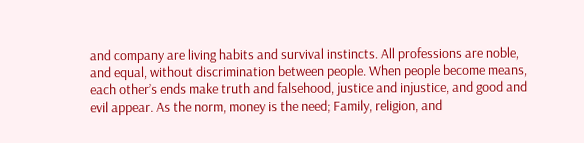and company are living habits and survival instincts. All professions are noble, and equal, without discrimination between people. When people become means, each other’s ends make truth and falsehood, justice and injustice, and good and evil appear. As the norm, money is the need; Family, religion, and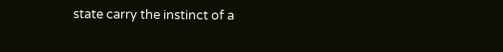state carry the instinct of a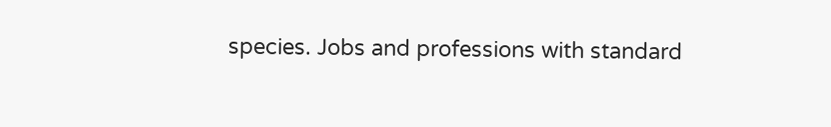species. Jobs and professions with standard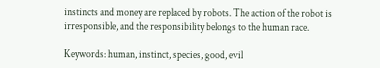instincts and money are replaced by robots. The action of the robot is irresponsible, and the responsibility belongs to the human race.

Keywords: human, instinct, species, good, evil